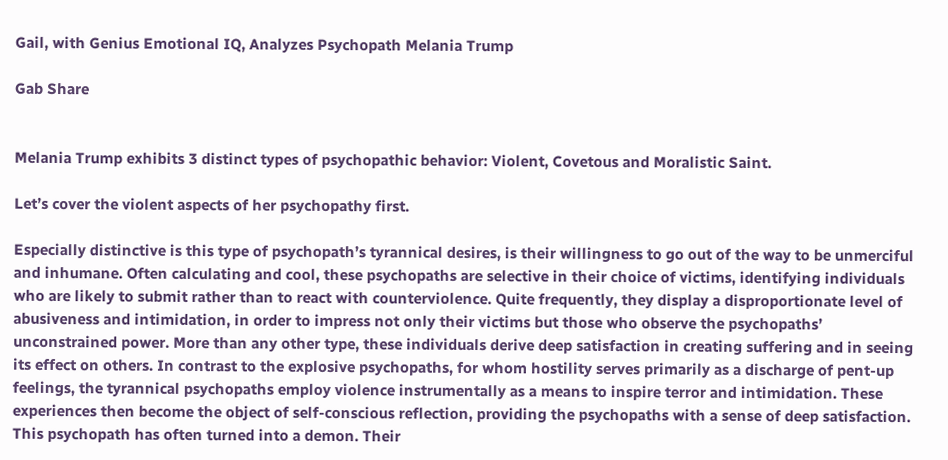Gail, with Genius Emotional IQ, Analyzes Psychopath Melania Trump

Gab Share


Melania Trump exhibits 3 distinct types of psychopathic behavior: Violent, Covetous and Moralistic Saint.

Let’s cover the violent aspects of her psychopathy first.

Especially distinctive is this type of psychopath’s tyrannical desires, is their willingness to go out of the way to be unmerciful and inhumane. Often calculating and cool, these psychopaths are selective in their choice of victims, identifying individuals who are likely to submit rather than to react with counterviolence. Quite frequently, they display a disproportionate level of abusiveness and intimidation, in order to impress not only their victims but those who observe the psychopaths’ unconstrained power. More than any other type, these individuals derive deep satisfaction in creating suffering and in seeing its effect on others. In contrast to the explosive psychopaths, for whom hostility serves primarily as a discharge of pent-up feelings, the tyrannical psychopaths employ violence instrumentally as a means to inspire terror and intimidation. These experiences then become the object of self-conscious reflection, providing the psychopaths with a sense of deep satisfaction. This psychopath has often turned into a demon. Their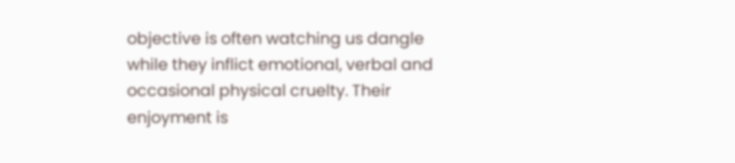objective is often watching us dangle while they inflict emotional, verbal and occasional physical cruelty. Their enjoyment is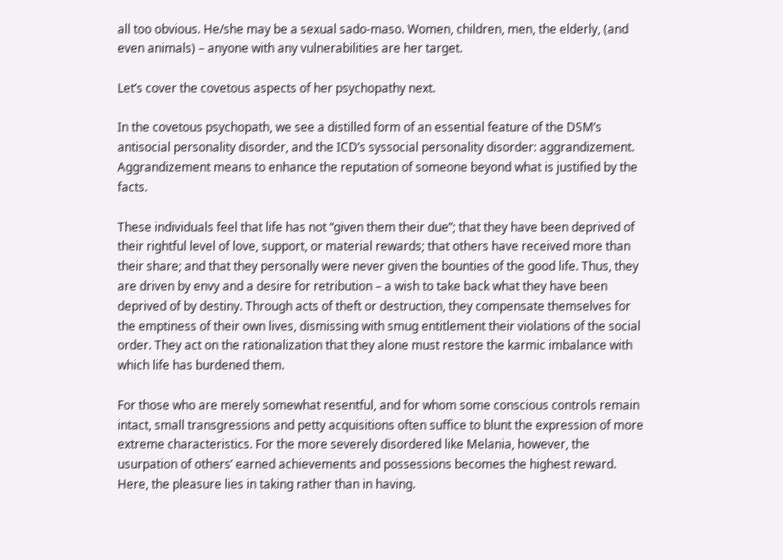all too obvious. He/she may be a sexual sado-maso. Women, children, men, the elderly, (and even animals) – anyone with any vulnerabilities are her target.

Let’s cover the covetous aspects of her psychopathy next.

In the covetous psychopath, we see a distilled form of an essential feature of the DSM’s antisocial personality disorder, and the ICD’s syssocial personality disorder: aggrandizement. Aggrandizement means to enhance the reputation of someone beyond what is justified by the facts.

These individuals feel that life has not “given them their due”; that they have been deprived of their rightful level of love, support, or material rewards; that others have received more than their share; and that they personally were never given the bounties of the good life. Thus, they are driven by envy and a desire for retribution – a wish to take back what they have been deprived of by destiny. Through acts of theft or destruction, they compensate themselves for the emptiness of their own lives, dismissing with smug entitlement their violations of the social order. They act on the rationalization that they alone must restore the karmic imbalance with which life has burdened them.

For those who are merely somewhat resentful, and for whom some conscious controls remain intact, small transgressions and petty acquisitions often suffice to blunt the expression of more extreme characteristics. For the more severely disordered like Melania, however, the usurpation of others’ earned achievements and possessions becomes the highest reward. Here, the pleasure lies in taking rather than in having.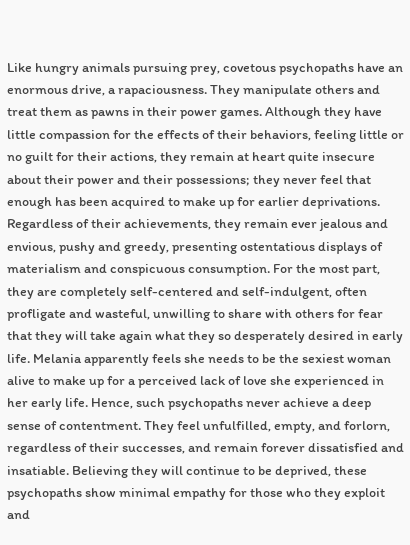Like hungry animals pursuing prey, covetous psychopaths have an enormous drive, a rapaciousness. They manipulate others and treat them as pawns in their power games. Although they have little compassion for the effects of their behaviors, feeling little or no guilt for their actions, they remain at heart quite insecure about their power and their possessions; they never feel that enough has been acquired to make up for earlier deprivations. Regardless of their achievements, they remain ever jealous and envious, pushy and greedy, presenting ostentatious displays of materialism and conspicuous consumption. For the most part, they are completely self-centered and self-indulgent, often profligate and wasteful, unwilling to share with others for fear that they will take again what they so desperately desired in early life. Melania apparently feels she needs to be the sexiest woman alive to make up for a perceived lack of love she experienced in her early life. Hence, such psychopaths never achieve a deep sense of contentment. They feel unfulfilled, empty, and forlorn, regardless of their successes, and remain forever dissatisfied and insatiable. Believing they will continue to be deprived, these psychopaths show minimal empathy for those who they exploit and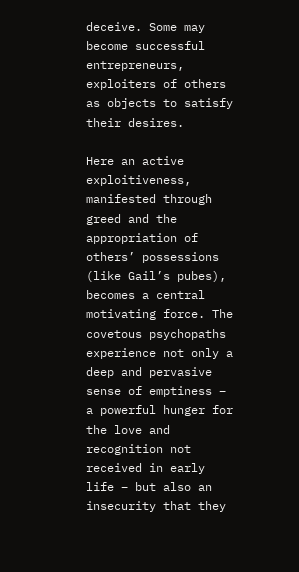deceive. Some may become successful entrepreneurs, exploiters of others as objects to satisfy their desires.

Here an active exploitiveness, manifested through greed and the appropriation of others’ possessions (like Gail’s pubes), becomes a central motivating force. The covetous psychopaths experience not only a deep and pervasive sense of emptiness – a powerful hunger for the love and recognition not received in early life – but also an insecurity that they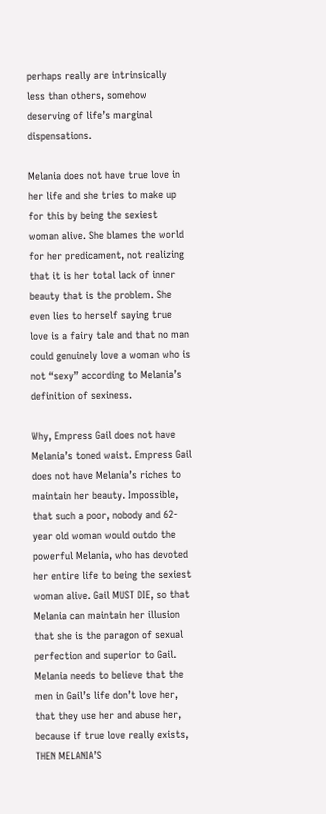perhaps really are intrinsically less than others, somehow deserving of life’s marginal dispensations.

Melania does not have true love in her life and she tries to make up for this by being the sexiest woman alive. She blames the world for her predicament, not realizing that it is her total lack of inner beauty that is the problem. She even lies to herself saying true love is a fairy tale and that no man could genuinely love a woman who is not “sexy” according to Melania’s definition of sexiness.

Why, Empress Gail does not have Melania’s toned waist. Empress Gail does not have Melania’s riches to maintain her beauty. Impossible, that such a poor, nobody and 62-year old woman would outdo the powerful Melania, who has devoted her entire life to being the sexiest woman alive. Gail MUST DIE, so that Melania can maintain her illusion that she is the paragon of sexual perfection and superior to Gail. Melania needs to believe that the men in Gail’s life don’t love her, that they use her and abuse her, because if true love really exists, THEN MELANIA’S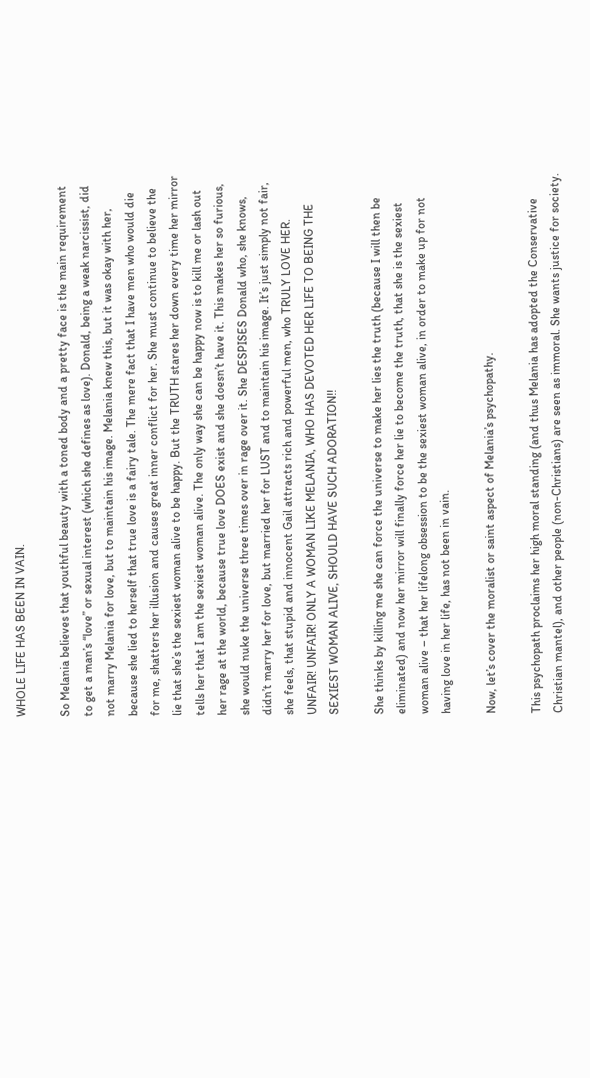WHOLE LIFE HAS BEEN IN VAIN.

So Melania believes that youthful beauty with a toned body and a pretty face is the main requirement to get a man’s “love” or sexual interest (which she defines as love). Donald, being a weak narcissist, did not marry Melania for love, but to maintain his image. Melania knew this, but it was okay with her, because she lied to herself that true love is a fairy tale. The mere fact that I have men who would die for me, shatters her illusion and causes great inner conflict for her. She must continue to believe the lie that she’s the sexiest woman alive to be happy. But the TRUTH stares her down every time her mirror tells her that I am the sexiest woman alive. The only way she can be happy now is to kill me or lash out her rage at the world, because true love DOES exist and she doesn’t have it. This makes her so furious, she would nuke the universe three times over in rage over it. She DESPISES Donald who, she knows, didn’t marry her for love, but married her for LUST and to maintain his image. It’s just simply not fair, she feels, that stupid and innocent Gail attracts rich and powerful men, who TRULY LOVE HER. UNFAIR! UNFAIR! ONLY A WOMAN LIKE MELANIA, WHO HAS DEVOTED HER LIFE TO BEING THE SEXIEST WOMAN ALIVE, SHOULD HAVE SUCH ADORATION!!

She thinks by killing me she can force the universe to make her lies the truth (because I will then be eliminated) and now her mirror will finally force her lie to become the truth, that she is the sexiest woman alive – that her lifelong obsession to be the sexiest woman alive, in order to make up for not having love in her life, has not been in vain.

Now, let’s cover the moralist or saint aspect of Melania’s psychopathy.

This psychopath proclaims her high moral standing (and thus Melania has adopted the Conservative Christian mantel), and other people (non-Christians) are seen as immoral. She wants justice for society.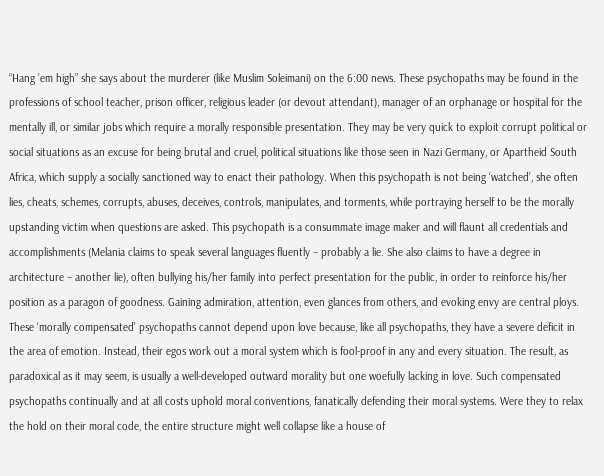“Hang ’em high” she says about the murderer (like Muslim Soleimani) on the 6:00 news. These psychopaths may be found in the professions of school teacher, prison officer, religious leader (or devout attendant), manager of an orphanage or hospital for the mentally ill, or similar jobs which require a morally responsible presentation. They may be very quick to exploit corrupt political or social situations as an excuse for being brutal and cruel, political situations like those seen in Nazi Germany, or Apartheid South Africa, which supply a socially sanctioned way to enact their pathology. When this psychopath is not being ‘watched’, she often lies, cheats, schemes, corrupts, abuses, deceives, controls, manipulates, and torments, while portraying herself to be the morally upstanding victim when questions are asked. This psychopath is a consummate image maker and will flaunt all credentials and accomplishments (Melania claims to speak several languages fluently – probably a lie. She also claims to have a degree in architecture – another lie), often bullying his/her family into perfect presentation for the public, in order to reinforce his/her position as a paragon of goodness. Gaining admiration, attention, even glances from others, and evoking envy are central ploys. These ‘morally compensated’ psychopaths cannot depend upon love because, like all psychopaths, they have a severe deficit in the area of emotion. Instead, their egos work out a moral system which is fool-proof in any and every situation. The result, as paradoxical as it may seem, is usually a well-developed outward morality but one woefully lacking in love. Such compensated psychopaths continually and at all costs uphold moral conventions, fanatically defending their moral systems. Were they to relax the hold on their moral code, the entire structure might well collapse like a house of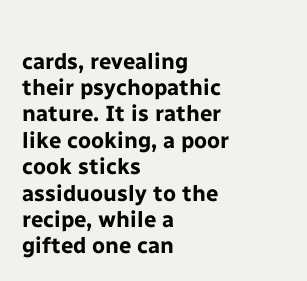cards, revealing their psychopathic nature. It is rather like cooking, a poor cook sticks assiduously to the recipe, while a gifted one can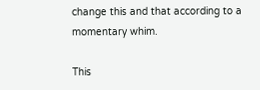change this and that according to a momentary whim.

This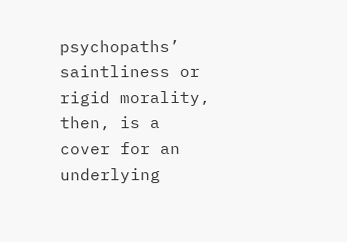psychopaths’ saintliness or rigid morality, then, is a cover for an underlying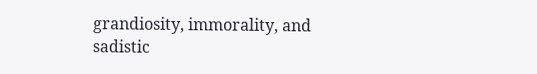grandiosity, immorality, and sadistic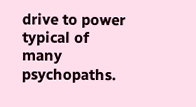drive to power typical of many psychopaths.